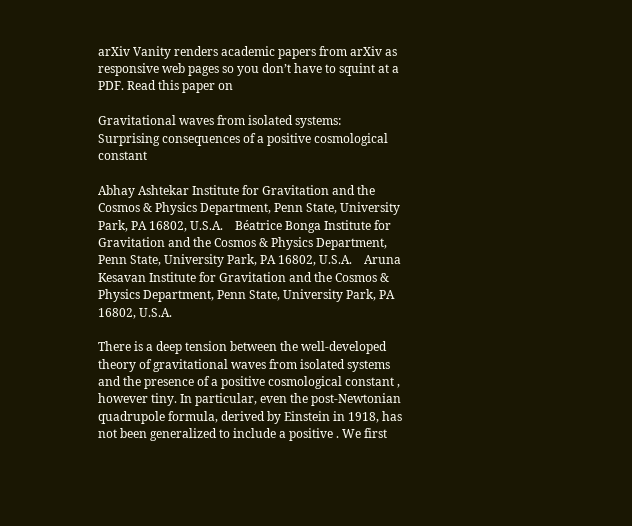arXiv Vanity renders academic papers from arXiv as responsive web pages so you don’t have to squint at a PDF. Read this paper on

Gravitational waves from isolated systems:
Surprising consequences of a positive cosmological constant

Abhay Ashtekar Institute for Gravitation and the Cosmos & Physics Department, Penn State, University Park, PA 16802, U.S.A.    Béatrice Bonga Institute for Gravitation and the Cosmos & Physics Department, Penn State, University Park, PA 16802, U.S.A.    Aruna Kesavan Institute for Gravitation and the Cosmos & Physics Department, Penn State, University Park, PA 16802, U.S.A.

There is a deep tension between the well-developed theory of gravitational waves from isolated systems and the presence of a positive cosmological constant , however tiny. In particular, even the post-Newtonian quadrupole formula, derived by Einstein in 1918, has not been generalized to include a positive . We first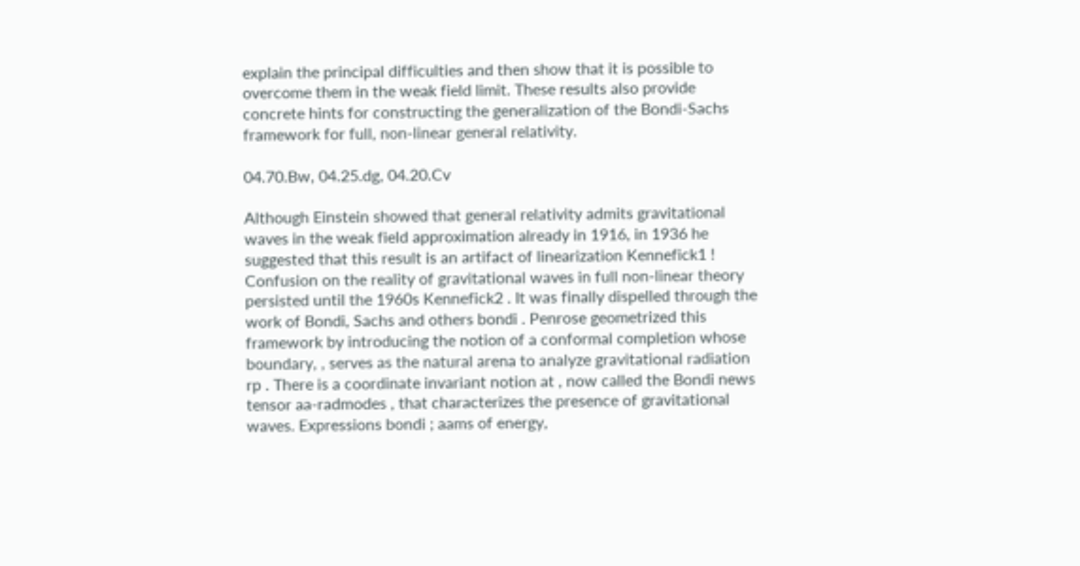explain the principal difficulties and then show that it is possible to overcome them in the weak field limit. These results also provide concrete hints for constructing the generalization of the Bondi-Sachs framework for full, non-linear general relativity.

04.70.Bw, 04.25.dg, 04.20.Cv

Although Einstein showed that general relativity admits gravitational waves in the weak field approximation already in 1916, in 1936 he suggested that this result is an artifact of linearization Kennefick1 ! Confusion on the reality of gravitational waves in full non-linear theory persisted until the 1960s Kennefick2 . It was finally dispelled through the work of Bondi, Sachs and others bondi . Penrose geometrized this framework by introducing the notion of a conformal completion whose boundary, , serves as the natural arena to analyze gravitational radiation rp . There is a coordinate invariant notion at , now called the Bondi news tensor aa-radmodes , that characterizes the presence of gravitational waves. Expressions bondi ; aams of energy,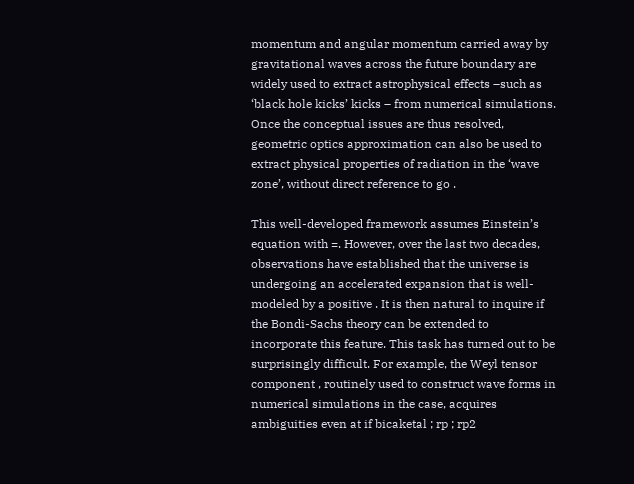momentum and angular momentum carried away by gravitational waves across the future boundary are widely used to extract astrophysical effects –such as ‘black hole kicks’ kicks – from numerical simulations. Once the conceptual issues are thus resolved, geometric optics approximation can also be used to extract physical properties of radiation in the ‘wave zone’, without direct reference to go .

This well-developed framework assumes Einstein’s equation with =. However, over the last two decades, observations have established that the universe is undergoing an accelerated expansion that is well-modeled by a positive . It is then natural to inquire if the Bondi-Sachs theory can be extended to incorporate this feature. This task has turned out to be surprisingly difficult. For example, the Weyl tensor component , routinely used to construct wave forms in numerical simulations in the case, acquires ambiguities even at if bicaketal ; rp ; rp2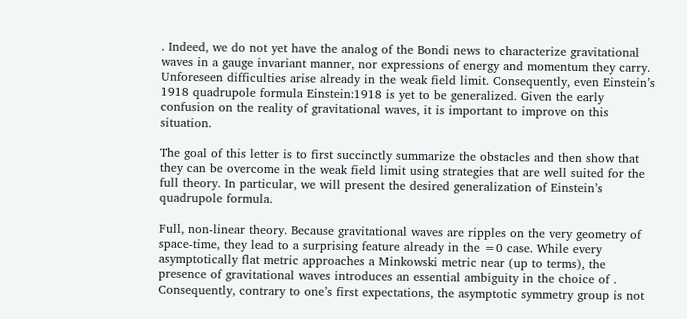. Indeed, we do not yet have the analog of the Bondi news to characterize gravitational waves in a gauge invariant manner, nor expressions of energy and momentum they carry. Unforeseen difficulties arise already in the weak field limit. Consequently, even Einstein’s 1918 quadrupole formula Einstein:1918 is yet to be generalized. Given the early confusion on the reality of gravitational waves, it is important to improve on this situation.

The goal of this letter is to first succinctly summarize the obstacles and then show that they can be overcome in the weak field limit using strategies that are well suited for the full theory. In particular, we will present the desired generalization of Einstein’s quadrupole formula.

Full, non-linear theory. Because gravitational waves are ripples on the very geometry of space-time, they lead to a surprising feature already in the =0 case. While every asymptotically flat metric approaches a Minkowski metric near (up to terms), the presence of gravitational waves introduces an essential ambiguity in the choice of . Consequently, contrary to one’s first expectations, the asymptotic symmetry group is not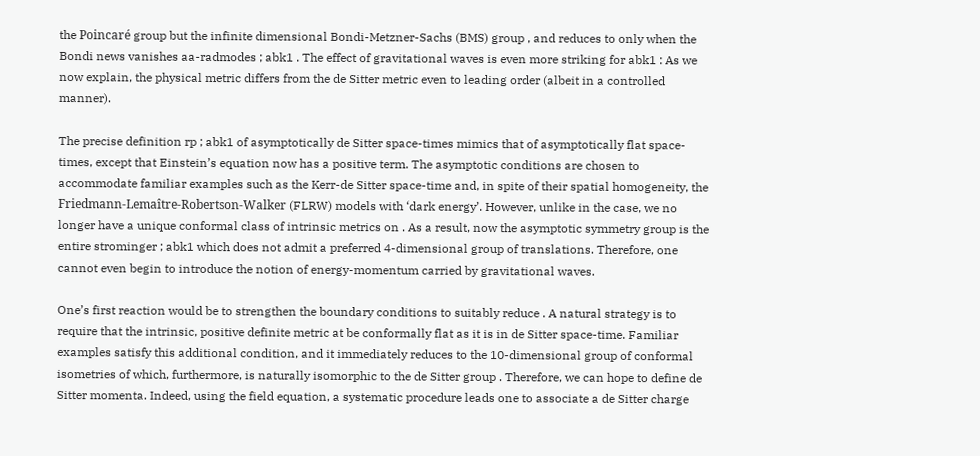the Poincaré group but the infinite dimensional Bondi-Metzner-Sachs (BMS) group , and reduces to only when the Bondi news vanishes aa-radmodes ; abk1 . The effect of gravitational waves is even more striking for abk1 : As we now explain, the physical metric differs from the de Sitter metric even to leading order (albeit in a controlled manner).

The precise definition rp ; abk1 of asymptotically de Sitter space-times mimics that of asymptotically flat space-times, except that Einstein’s equation now has a positive term. The asymptotic conditions are chosen to accommodate familiar examples such as the Kerr-de Sitter space-time and, in spite of their spatial homogeneity, the Friedmann-Lemaître-Robertson-Walker (FLRW) models with ‘dark energy’. However, unlike in the case, we no longer have a unique conformal class of intrinsic metrics on . As a result, now the asymptotic symmetry group is the entire strominger ; abk1 which does not admit a preferred 4-dimensional group of translations. Therefore, one cannot even begin to introduce the notion of energy-momentum carried by gravitational waves.

One’s first reaction would be to strengthen the boundary conditions to suitably reduce . A natural strategy is to require that the intrinsic, positive definite metric at be conformally flat as it is in de Sitter space-time. Familiar examples satisfy this additional condition, and it immediately reduces to the 10-dimensional group of conformal isometries of which, furthermore, is naturally isomorphic to the de Sitter group . Therefore, we can hope to define de Sitter momenta. Indeed, using the field equation, a systematic procedure leads one to associate a de Sitter charge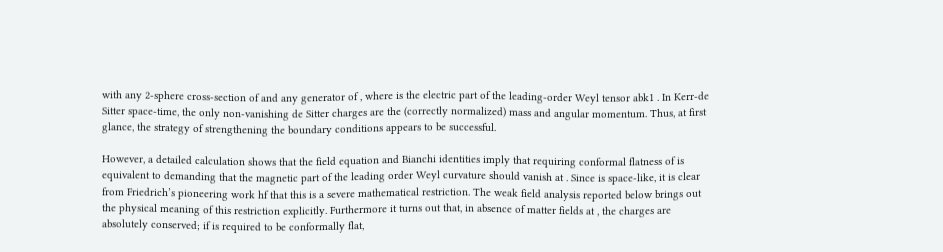with any 2-sphere cross-section of and any generator of , where is the electric part of the leading-order Weyl tensor abk1 . In Kerr-de Sitter space-time, the only non-vanishing de Sitter charges are the (correctly normalized) mass and angular momentum. Thus, at first glance, the strategy of strengthening the boundary conditions appears to be successful.

However, a detailed calculation shows that the field equation and Bianchi identities imply that requiring conformal flatness of is equivalent to demanding that the magnetic part of the leading order Weyl curvature should vanish at . Since is space-like, it is clear from Friedrich’s pioneering work hf that this is a severe mathematical restriction. The weak field analysis reported below brings out the physical meaning of this restriction explicitly. Furthermore it turns out that, in absence of matter fields at , the charges are absolutely conserved; if is required to be conformally flat,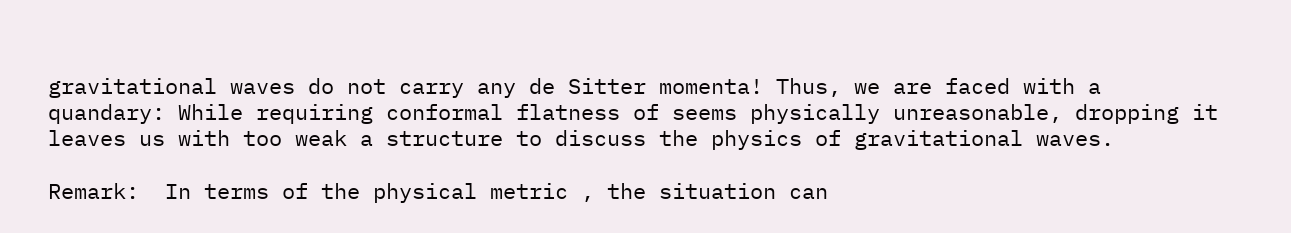gravitational waves do not carry any de Sitter momenta! Thus, we are faced with a quandary: While requiring conformal flatness of seems physically unreasonable, dropping it leaves us with too weak a structure to discuss the physics of gravitational waves.

Remark:  In terms of the physical metric , the situation can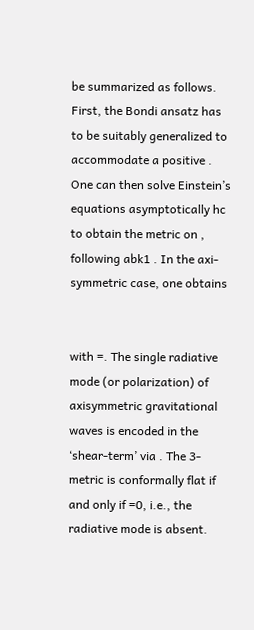be summarized as follows. First, the Bondi ansatz has to be suitably generalized to accommodate a positive . One can then solve Einstein’s equations asymptotically hc to obtain the metric on , following abk1 . In the axi-symmetric case, one obtains


with =. The single radiative mode (or polarization) of axisymmetric gravitational waves is encoded in the ‘shear-term’ via . The 3-metric is conformally flat if and only if =0, i.e., the radiative mode is absent.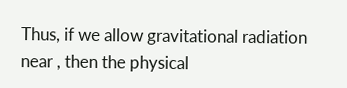Thus, if we allow gravitational radiation near , then the physical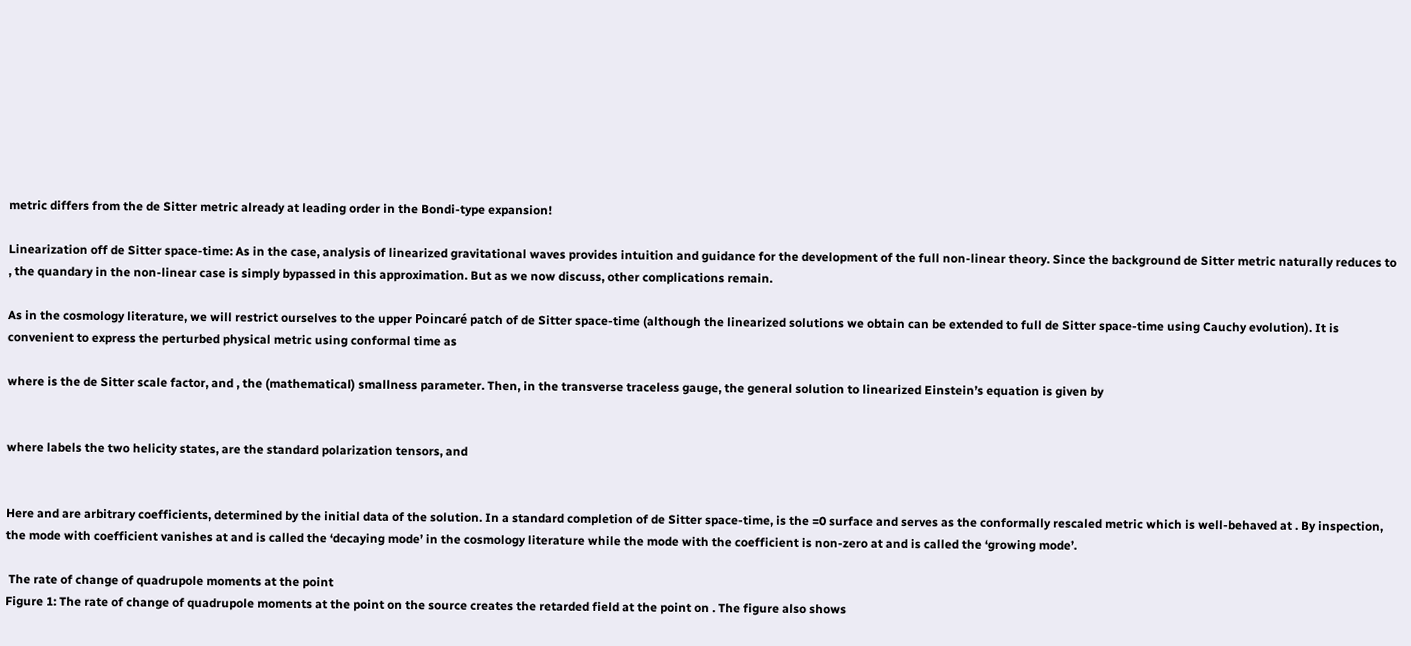metric differs from the de Sitter metric already at leading order in the Bondi-type expansion!

Linearization off de Sitter space-time: As in the case, analysis of linearized gravitational waves provides intuition and guidance for the development of the full non-linear theory. Since the background de Sitter metric naturally reduces to , the quandary in the non-linear case is simply bypassed in this approximation. But as we now discuss, other complications remain.

As in the cosmology literature, we will restrict ourselves to the upper Poincaré patch of de Sitter space-time (although the linearized solutions we obtain can be extended to full de Sitter space-time using Cauchy evolution). It is convenient to express the perturbed physical metric using conformal time as

where is the de Sitter scale factor, and , the (mathematical) smallness parameter. Then, in the transverse traceless gauge, the general solution to linearized Einstein’s equation is given by


where labels the two helicity states, are the standard polarization tensors, and


Here and are arbitrary coefficients, determined by the initial data of the solution. In a standard completion of de Sitter space-time, is the =0 surface and serves as the conformally rescaled metric which is well-behaved at . By inspection, the mode with coefficient vanishes at and is called the ‘decaying mode’ in the cosmology literature while the mode with the coefficient is non-zero at and is called the ‘growing mode’.

 The rate of change of quadrupole moments at the point
Figure 1: The rate of change of quadrupole moments at the point on the source creates the retarded field at the point on . The figure also shows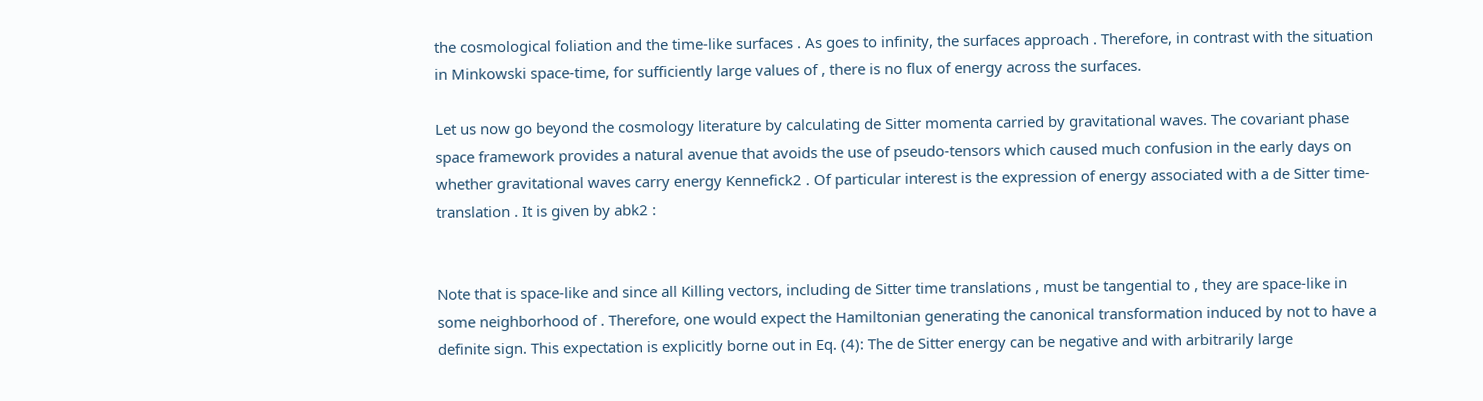the cosmological foliation and the time-like surfaces . As goes to infinity, the surfaces approach . Therefore, in contrast with the situation in Minkowski space-time, for sufficiently large values of , there is no flux of energy across the surfaces.

Let us now go beyond the cosmology literature by calculating de Sitter momenta carried by gravitational waves. The covariant phase space framework provides a natural avenue that avoids the use of pseudo-tensors which caused much confusion in the early days on whether gravitational waves carry energy Kennefick2 . Of particular interest is the expression of energy associated with a de Sitter time-translation . It is given by abk2 :


Note that is space-like and since all Killing vectors, including de Sitter time translations , must be tangential to , they are space-like in some neighborhood of . Therefore, one would expect the Hamiltonian generating the canonical transformation induced by not to have a definite sign. This expectation is explicitly borne out in Eq. (4): The de Sitter energy can be negative and with arbitrarily large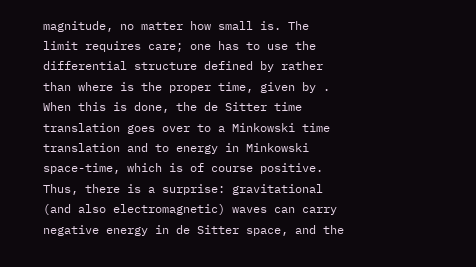magnitude, no matter how small is. The limit requires care; one has to use the differential structure defined by rather than where is the proper time, given by . When this is done, the de Sitter time translation goes over to a Minkowski time translation and to energy in Minkowski space-time, which is of course positive. Thus, there is a surprise: gravitational (and also electromagnetic) waves can carry negative energy in de Sitter space, and the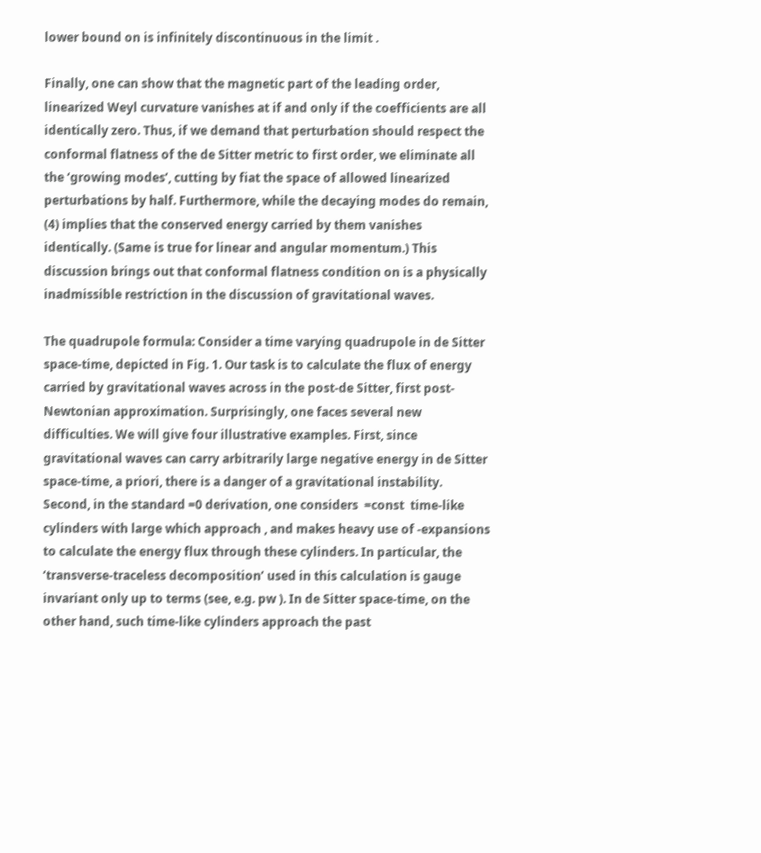lower bound on is infinitely discontinuous in the limit .

Finally, one can show that the magnetic part of the leading order, linearized Weyl curvature vanishes at if and only if the coefficients are all identically zero. Thus, if we demand that perturbation should respect the conformal flatness of the de Sitter metric to first order, we eliminate all the ‘growing modes’, cutting by fiat the space of allowed linearized perturbations by half. Furthermore, while the decaying modes do remain, (4) implies that the conserved energy carried by them vanishes identically. (Same is true for linear and angular momentum.) This discussion brings out that conformal flatness condition on is a physically inadmissible restriction in the discussion of gravitational waves.

The quadrupole formula: Consider a time varying quadrupole in de Sitter space-time, depicted in Fig. 1. Our task is to calculate the flux of energy carried by gravitational waves across in the post-de Sitter, first post-Newtonian approximation. Surprisingly, one faces several new difficulties. We will give four illustrative examples. First, since gravitational waves can carry arbitrarily large negative energy in de Sitter space-time, a priori, there is a danger of a gravitational instability. Second, in the standard =0 derivation, one considers  =const  time-like cylinders with large which approach , and makes heavy use of -expansions to calculate the energy flux through these cylinders. In particular, the ‘transverse-traceless decomposition’ used in this calculation is gauge invariant only up to terms (see, e.g. pw ). In de Sitter space-time, on the other hand, such time-like cylinders approach the past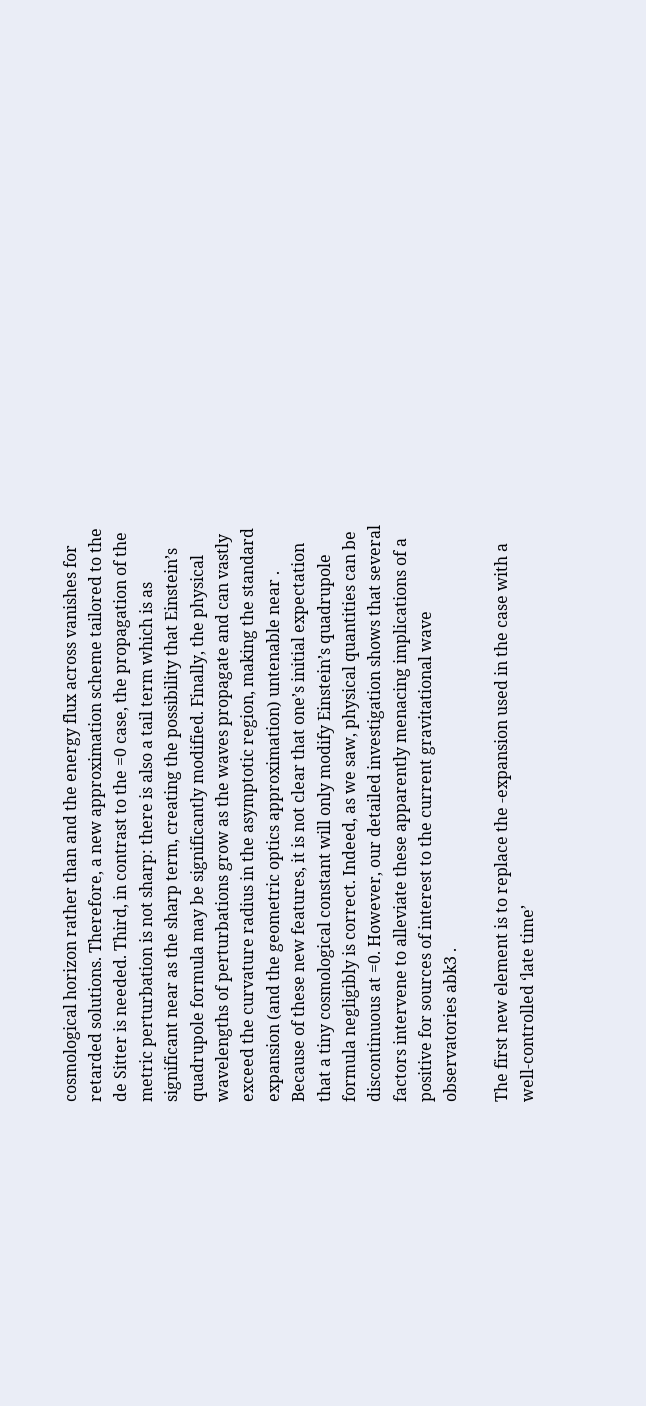cosmological horizon rather than and the energy flux across vanishes for retarded solutions. Therefore, a new approximation scheme tailored to the de Sitter is needed. Third, in contrast to the =0 case, the propagation of the metric perturbation is not sharp: there is also a tail term which is as significant near as the sharp term, creating the possibility that Einstein’s quadrupole formula may be significantly modified. Finally, the physical wavelengths of perturbations grow as the waves propagate and can vastly exceed the curvature radius in the asymptotic region, making the standard expansion (and the geometric optics approximation) untenable near . Because of these new features, it is not clear that one’s initial expectation that a tiny cosmological constant will only modify Einstein’s quadrupole formula negligibly is correct. Indeed, as we saw, physical quantities can be discontinuous at =0. However, our detailed investigation shows that several factors intervene to alleviate these apparently menacing implications of a positive for sources of interest to the current gravitational wave observatories abk3 .

The first new element is to replace the -expansion used in the case with a well-controlled ‘late time’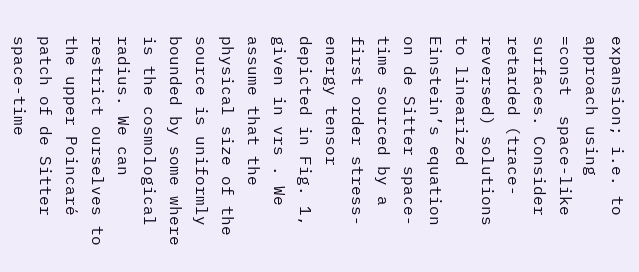expansion; i.e. to approach using  =const  space-like surfaces. Consider retarded (trace-reversed) solutions to linearized Einstein’s equation on de Sitter space-time sourced by a first order stress-energy tensor depicted in Fig. 1, given in vrs . We assume that the physical size of the source is uniformly bounded by some where is the cosmological radius. We can restrict ourselves to the upper Poincaré patch of de Sitter space-time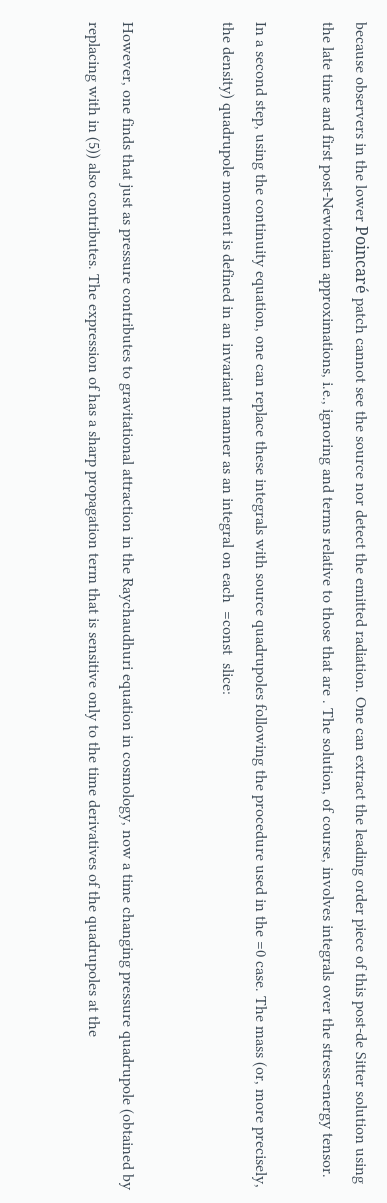because observers in the lower Poincaré patch cannot see the source nor detect the emitted radiation. One can extract the leading order piece of this post-de Sitter solution using the late time and first post-Newtonian approximations, i.e., ignoring and terms relative to those that are . The solution, of course, involves integrals over the stress-energy tensor.

In a second step, using the continuity equation, one can replace these integrals with source quadrupoles following the procedure used in the =0 case. The mass (or, more precisely, the density) quadrupole moment is defined in an invariant manner as an integral on each  =const  slice:


However, one finds that just as pressure contributes to gravitational attraction in the Raychaudhuri equation in cosmology, now a time changing pressure quadrupole (obtained by replacing with in (5)) also contributes. The expression of has a sharp propagation term that is sensitive only to the time derivatives of the quadrupoles at the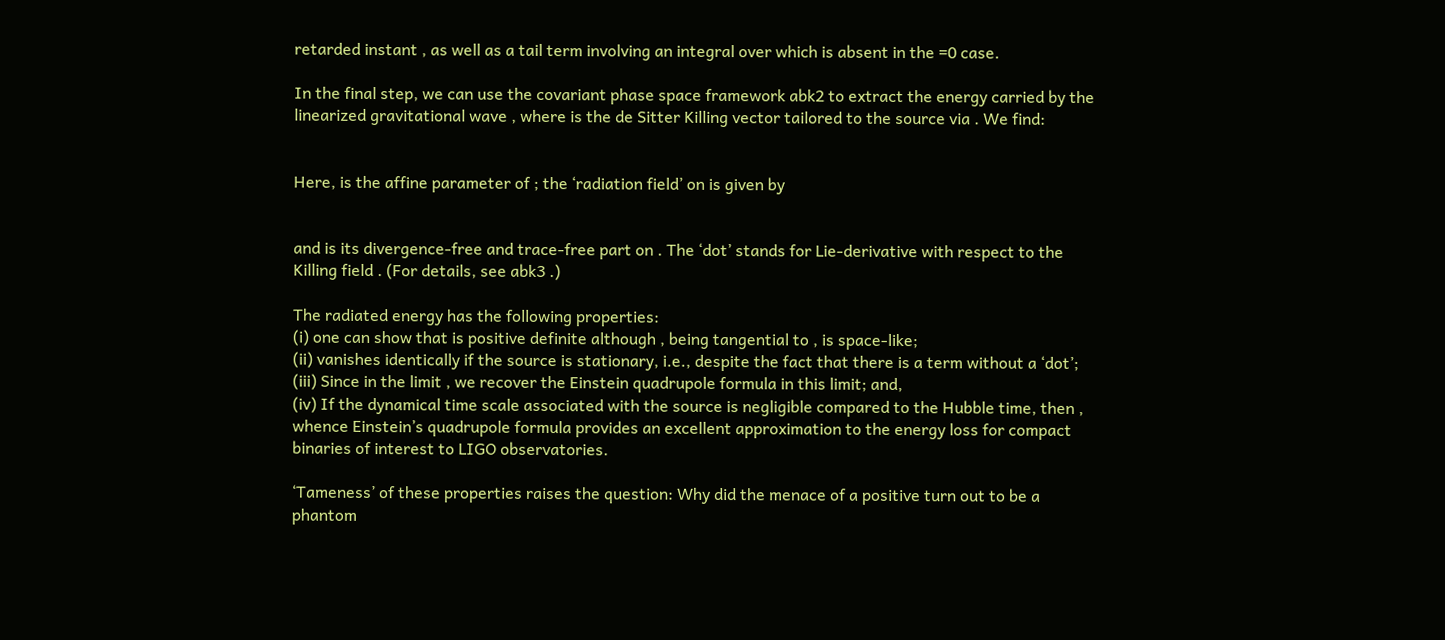retarded instant , as well as a tail term involving an integral over which is absent in the =0 case.

In the final step, we can use the covariant phase space framework abk2 to extract the energy carried by the linearized gravitational wave , where is the de Sitter Killing vector tailored to the source via . We find:


Here, is the affine parameter of ; the ‘radiation field’ on is given by


and is its divergence-free and trace-free part on . The ‘dot’ stands for Lie-derivative with respect to the Killing field . (For details, see abk3 .)

The radiated energy has the following properties:
(i) one can show that is positive definite although , being tangential to , is space-like;
(ii) vanishes identically if the source is stationary, i.e., despite the fact that there is a term without a ‘dot’;
(iii) Since in the limit , we recover the Einstein quadrupole formula in this limit; and,
(iv) If the dynamical time scale associated with the source is negligible compared to the Hubble time, then , whence Einstein’s quadrupole formula provides an excellent approximation to the energy loss for compact binaries of interest to LIGO observatories.

‘Tameness’ of these properties raises the question: Why did the menace of a positive turn out to be a phantom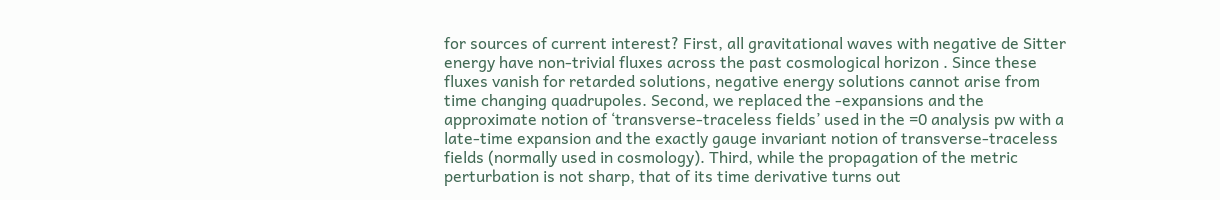for sources of current interest? First, all gravitational waves with negative de Sitter energy have non-trivial fluxes across the past cosmological horizon . Since these fluxes vanish for retarded solutions, negative energy solutions cannot arise from time changing quadrupoles. Second, we replaced the -expansions and the approximate notion of ‘transverse-traceless fields’ used in the =0 analysis pw with a late-time expansion and the exactly gauge invariant notion of transverse-traceless fields (normally used in cosmology). Third, while the propagation of the metric perturbation is not sharp, that of its time derivative turns out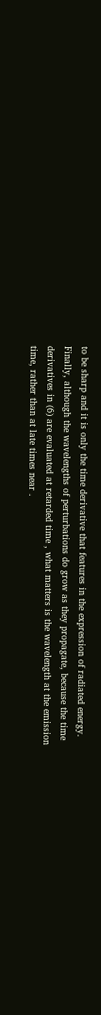to be sharp and it is only the time derivative that features in the expression of radiated energy. Finally, although the wavelengths of perturbations do grow as they propagate, because the time derivatives in (6) are evaluated at retarded time , what matters is the wavelength at the emission time, rather than at late times near .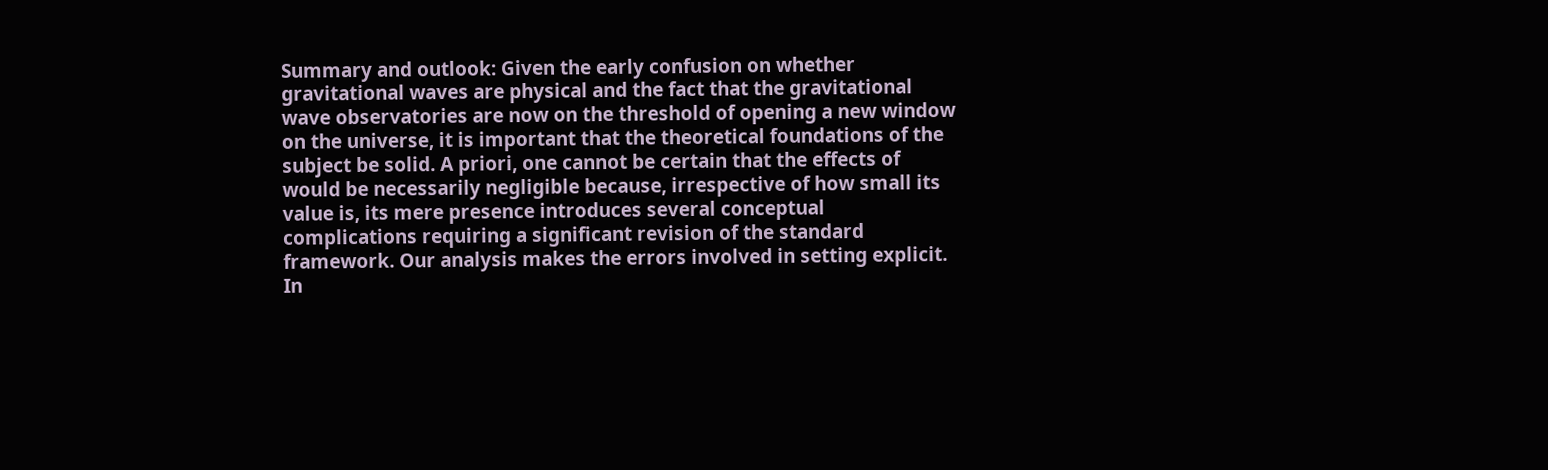Summary and outlook: Given the early confusion on whether gravitational waves are physical and the fact that the gravitational wave observatories are now on the threshold of opening a new window on the universe, it is important that the theoretical foundations of the subject be solid. A priori, one cannot be certain that the effects of would be necessarily negligible because, irrespective of how small its value is, its mere presence introduces several conceptual complications requiring a significant revision of the standard framework. Our analysis makes the errors involved in setting explicit. In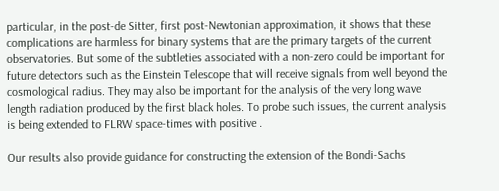particular, in the post-de Sitter, first post-Newtonian approximation, it shows that these complications are harmless for binary systems that are the primary targets of the current observatories. But some of the subtleties associated with a non-zero could be important for future detectors such as the Einstein Telescope that will receive signals from well beyond the cosmological radius. They may also be important for the analysis of the very long wave length radiation produced by the first black holes. To probe such issues, the current analysis is being extended to FLRW space-times with positive .

Our results also provide guidance for constructing the extension of the Bondi-Sachs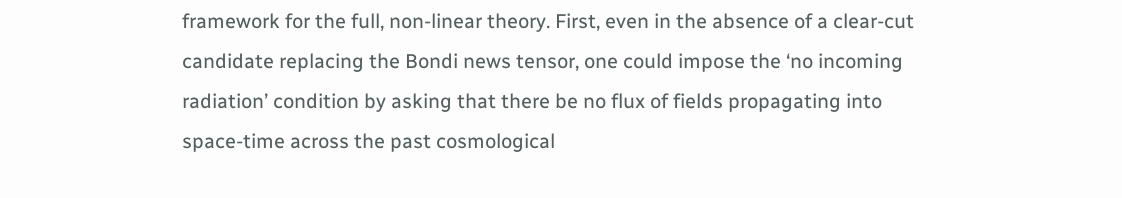framework for the full, non-linear theory. First, even in the absence of a clear-cut candidate replacing the Bondi news tensor, one could impose the ‘no incoming radiation’ condition by asking that there be no flux of fields propagating into space-time across the past cosmological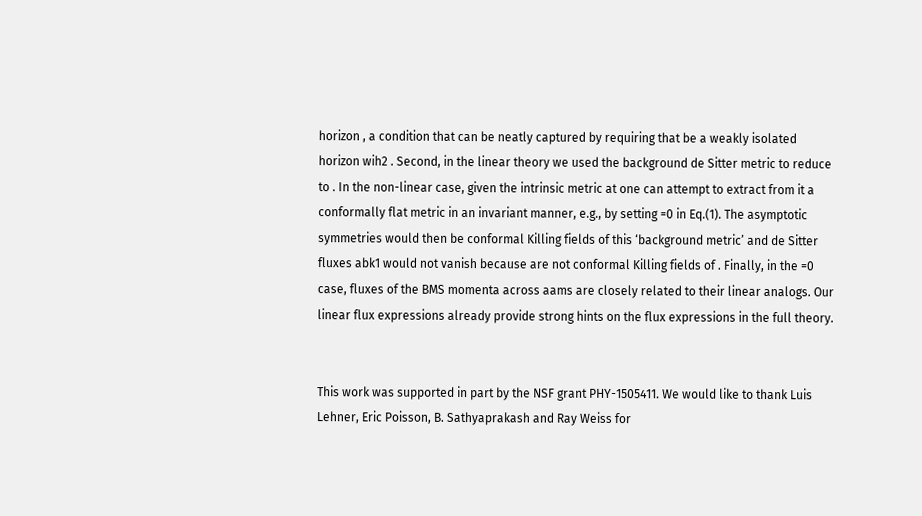horizon , a condition that can be neatly captured by requiring that be a weakly isolated horizon wih2 . Second, in the linear theory we used the background de Sitter metric to reduce to . In the non-linear case, given the intrinsic metric at one can attempt to extract from it a conformally flat metric in an invariant manner, e.g., by setting =0 in Eq.(1). The asymptotic symmetries would then be conformal Killing fields of this ‘background metric’ and de Sitter fluxes abk1 would not vanish because are not conformal Killing fields of . Finally, in the =0 case, fluxes of the BMS momenta across aams are closely related to their linear analogs. Our linear flux expressions already provide strong hints on the flux expressions in the full theory.


This work was supported in part by the NSF grant PHY-1505411. We would like to thank Luis Lehner, Eric Poisson, B. Sathyaprakash and Ray Weiss for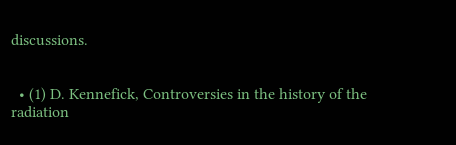discussions.


  • (1) D. Kennefick, Controversies in the history of the radiation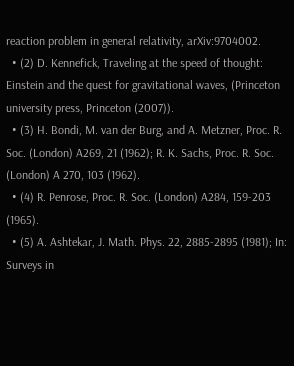reaction problem in general relativity, arXiv:9704002.
  • (2) D. Kennefick, Traveling at the speed of thought: Einstein and the quest for gravitational waves, (Princeton university press, Princeton (2007)).
  • (3) H. Bondi, M. van der Burg, and A. Metzner, Proc. R. Soc. (London) A269, 21 (1962); R. K. Sachs, Proc. R. Soc. (London) A 270, 103 (1962).
  • (4) R. Penrose, Proc. R. Soc. (London) A284, 159-203 (1965).
  • (5) A. Ashtekar, J. Math. Phys. 22, 2885-2895 (1981); In: Surveys in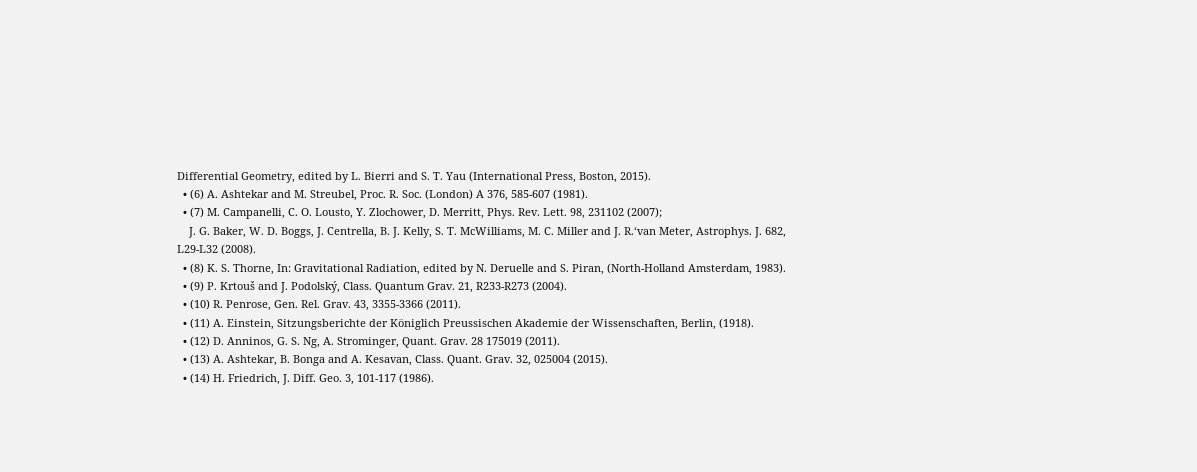Differential Geometry, edited by L. Bierri and S. T. Yau (International Press, Boston, 2015).
  • (6) A. Ashtekar and M. Streubel, Proc. R. Soc. (London) A 376, 585-607 (1981).
  • (7) M. Campanelli, C. O. Lousto, Y. Zlochower, D. Merritt, Phys. Rev. Lett. 98, 231102 (2007);
    J. G. Baker, W. D. Boggs, J. Centrella, B. J. Kelly, S. T. McWilliams, M. C. Miller and J. R.‘van Meter, Astrophys. J. 682, L29-L32 (2008).
  • (8) K. S. Thorne, In: Gravitational Radiation, edited by N. Deruelle and S. Piran, (North-Holland Amsterdam, 1983).
  • (9) P. Krtouš and J. Podolský, Class. Quantum Grav. 21, R233-R273 (2004).
  • (10) R. Penrose, Gen. Rel. Grav. 43, 3355-3366 (2011).
  • (11) A. Einstein, Sitzungsberichte der Königlich Preussischen Akademie der Wissenschaften, Berlin, (1918).
  • (12) D. Anninos, G. S. Ng, A. Strominger, Quant. Grav. 28 175019 (2011).
  • (13) A. Ashtekar, B. Bonga and A. Kesavan, Class. Quant. Grav. 32, 025004 (2015).
  • (14) H. Friedrich, J. Diff. Geo. 3, 101-117 (1986).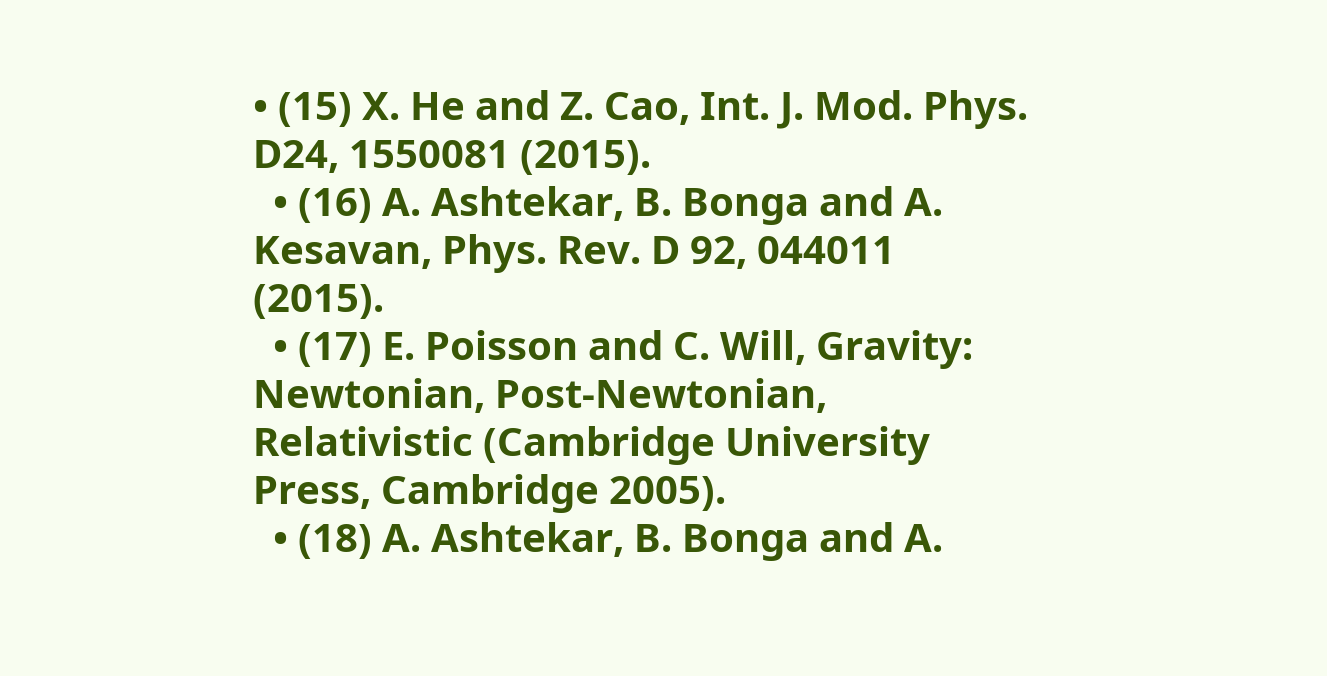• (15) X. He and Z. Cao, Int. J. Mod. Phys. D24, 1550081 (2015).
  • (16) A. Ashtekar, B. Bonga and A. Kesavan, Phys. Rev. D 92, 044011 (2015).
  • (17) E. Poisson and C. Will, Gravity: Newtonian, Post-Newtonian, Relativistic (Cambridge University Press, Cambridge 2005).
  • (18) A. Ashtekar, B. Bonga and A.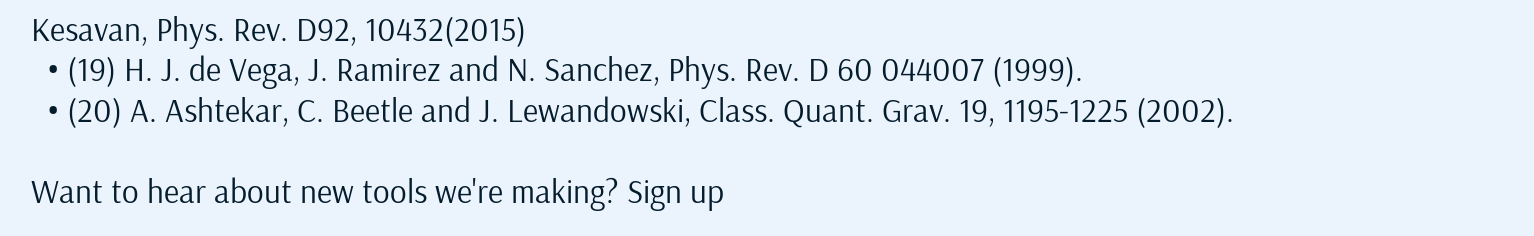Kesavan, Phys. Rev. D92, 10432(2015)
  • (19) H. J. de Vega, J. Ramirez and N. Sanchez, Phys. Rev. D 60 044007 (1999).
  • (20) A. Ashtekar, C. Beetle and J. Lewandowski, Class. Quant. Grav. 19, 1195-1225 (2002).

Want to hear about new tools we're making? Sign up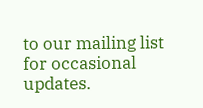to our mailing list for occasional updates.